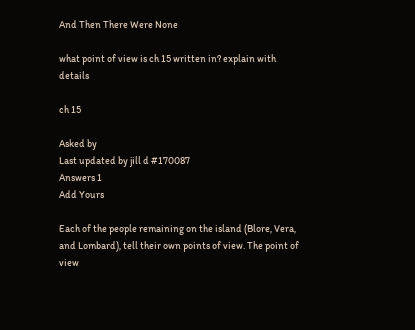And Then There Were None

what point of view is ch 15 written in? explain with details

ch 15

Asked by
Last updated by jill d #170087
Answers 1
Add Yours

Each of the people remaining on the island (Blore, Vera, and Lombard), tell their own points of view. The point of view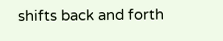shifts back and forth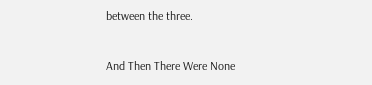between the three.


And Then There Were None